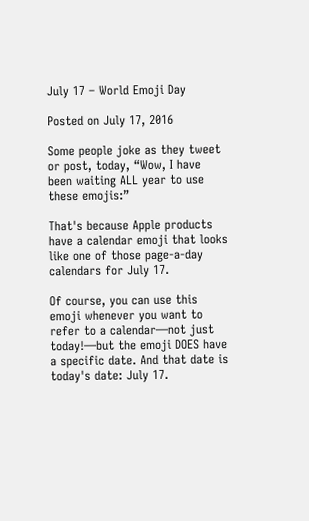July 17 – World Emoji Day

Posted on July 17, 2016

Some people joke as they tweet or post, today, “Wow, I have been waiting ALL year to use these emojis:”

That's because Apple products have a calendar emoji that looks like one of those page-a-day calendars for July 17.

Of course, you can use this emoji whenever you want to refer to a calendar—not just today!—but the emoji DOES have a specific date. And that date is today's date: July 17.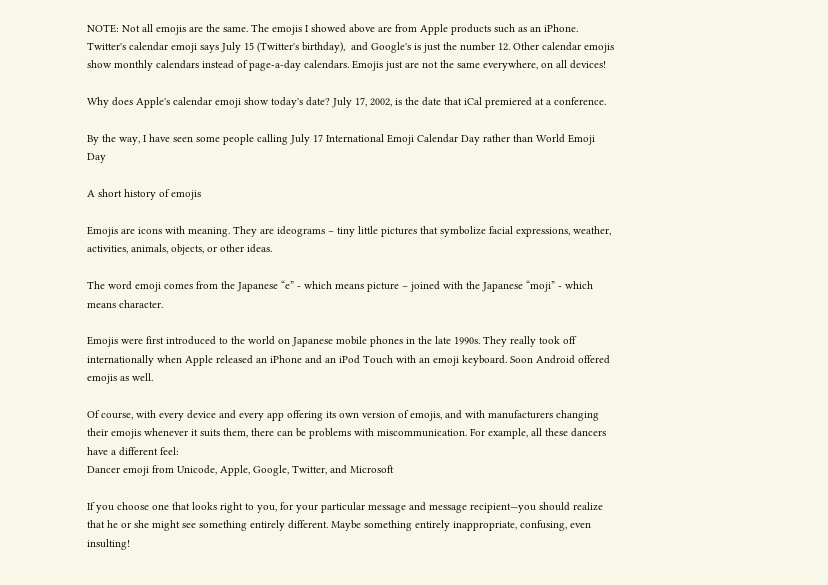NOTE: Not all emojis are the same. The emojis I showed above are from Apple products such as an iPhone. Twitter's calendar emoji says July 15 (Twitter's birthday),  and Google's is just the number 12. Other calendar emojis show monthly calendars instead of page-a-day calendars. Emojis just are not the same everywhere, on all devices!

Why does Apple's calendar emoji show today's date? July 17, 2002, is the date that iCal premiered at a conference.

By the way, I have seen some people calling July 17 International Emoji Calendar Day rather than World Emoji Day

A short history of emojis

Emojis are icons with meaning. They are ideograms – tiny little pictures that symbolize facial expressions, weather, activities, animals, objects, or other ideas.

The word emoji comes from the Japanese “e” - which means picture – joined with the Japanese “moji” - which means character.

Emojis were first introduced to the world on Japanese mobile phones in the late 1990s. They really took off internationally when Apple released an iPhone and an iPod Touch with an emoji keyboard. Soon Android offered emojis as well.

Of course, with every device and every app offering its own version of emojis, and with manufacturers changing their emojis whenever it suits them, there can be problems with miscommunication. For example, all these dancers have a different feel:
Dancer emoji from Unicode, Apple, Google, Twitter, and Microsoft

If you choose one that looks right to you, for your particular message and message recipient—you should realize that he or she might see something entirely different. Maybe something entirely inappropriate, confusing, even insulting!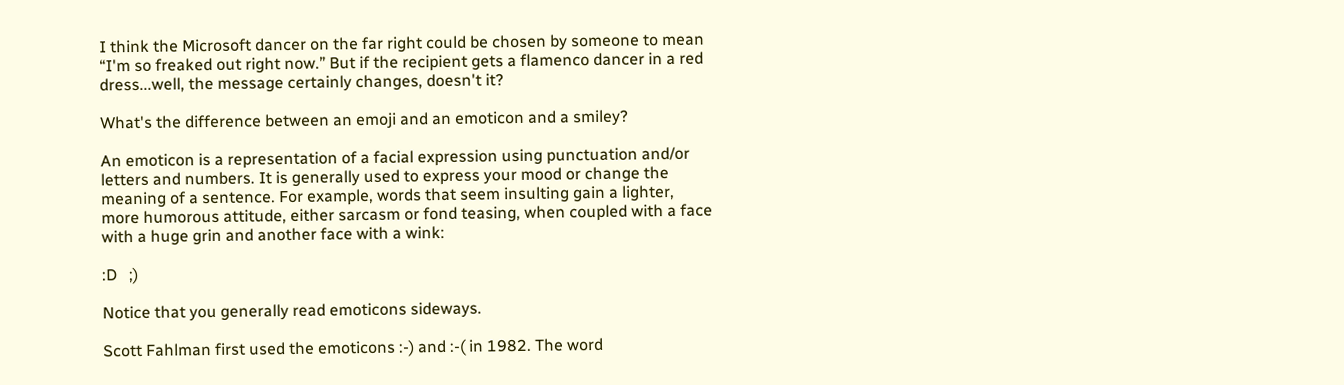I think the Microsoft dancer on the far right could be chosen by someone to mean “I'm so freaked out right now.” But if the recipient gets a flamenco dancer in a red dress...well, the message certainly changes, doesn't it?

What's the difference between an emoji and an emoticon and a smiley?

An emoticon is a representation of a facial expression using punctuation and/or letters and numbers. It is generally used to express your mood or change the meaning of a sentence. For example, words that seem insulting gain a lighter, more humorous attitude, either sarcasm or fond teasing, when coupled with a face with a huge grin and another face with a wink:

:D   ;)

Notice that you generally read emoticons sideways.

Scott Fahlman first used the emoticons :-) and :-( in 1982. The word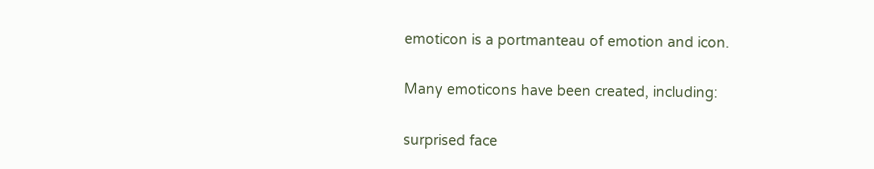emoticon is a portmanteau of emotion and icon.

Many emoticons have been created, including:

surprised face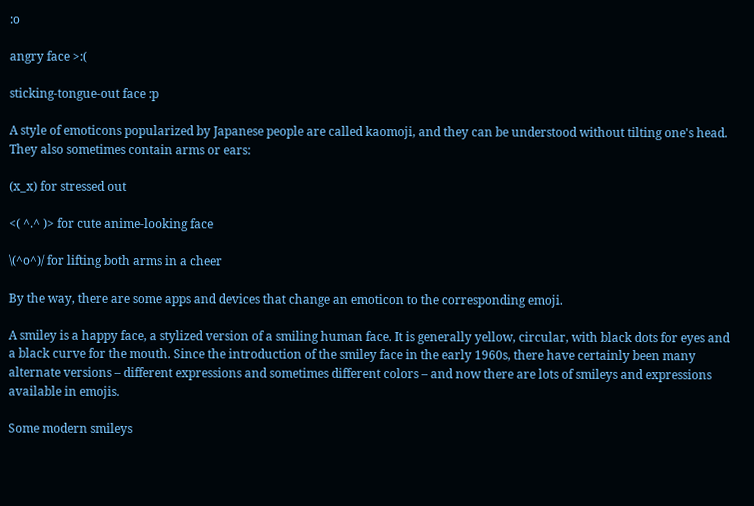:o

angry face >:(

sticking-tongue-out face :p

A style of emoticons popularized by Japanese people are called kaomoji, and they can be understood without tilting one's head. They also sometimes contain arms or ears:

(x_x) for stressed out

<( ^.^ )> for cute anime-looking face

\(^o^)/ for lifting both arms in a cheer

By the way, there are some apps and devices that change an emoticon to the corresponding emoji.

A smiley is a happy face, a stylized version of a smiling human face. It is generally yellow, circular, with black dots for eyes and a black curve for the mouth. Since the introduction of the smiley face in the early 1960s, there have certainly been many alternate versions – different expressions and sometimes different colors – and now there are lots of smileys and expressions available in emojis.

Some modern smileys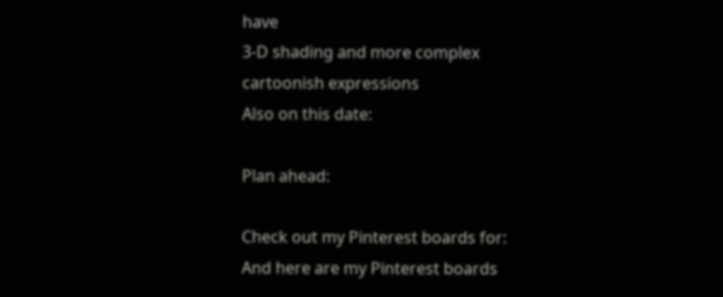have
3-D shading and more complex
cartoonish expressions
Also on this date:

Plan ahead:

Check out my Pinterest boards for:
And here are my Pinterest boards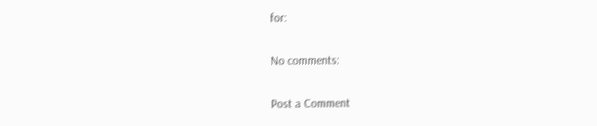for:

No comments:

Post a Comment